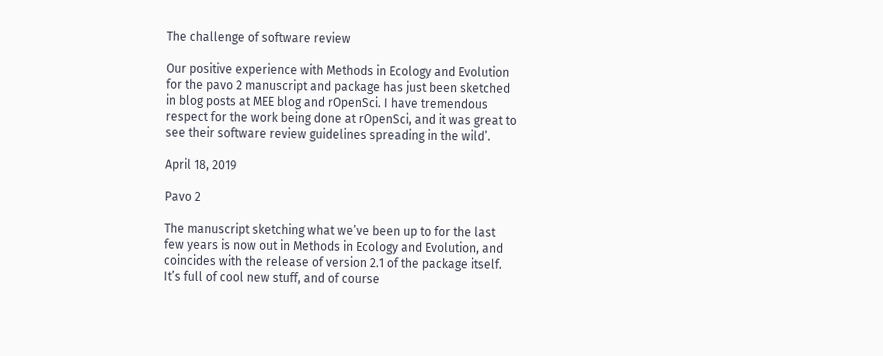The challenge of software review

Our positive experience with Methods in Ecology and Evolution for the pavo 2 manuscript and package has just been sketched in blog posts at MEE blog and rOpenSci. I have tremendous respect for the work being done at rOpenSci, and it was great to see their software review guidelines spreading in the wild’.

April 18, 2019

Pavo 2

The manuscript sketching what we’ve been up to for the last few years is now out in Methods in Ecology and Evolution, and coincides with the release of version 2.1 of the package itself. It’s full of cool new stuff, and of course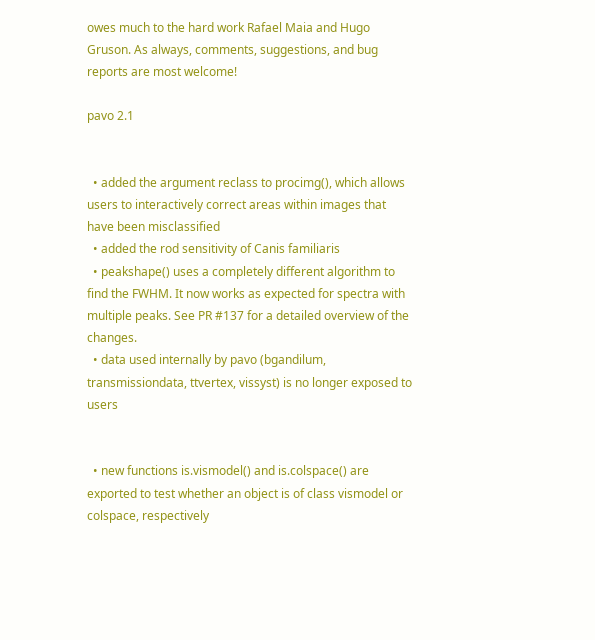owes much to the hard work Rafael Maia and Hugo Gruson. As always, comments, suggestions, and bug reports are most welcome!

pavo 2.1


  • added the argument reclass to procimg(), which allows users to interactively correct areas within images that have been misclassified
  • added the rod sensitivity of Canis familiaris
  • peakshape() uses a completely different algorithm to find the FWHM. It now works as expected for spectra with multiple peaks. See PR #137 for a detailed overview of the changes.
  • data used internally by pavo (bgandilum, transmissiondata, ttvertex, vissyst) is no longer exposed to users


  • new functions is.vismodel() and is.colspace() are exported to test whether an object is of class vismodel or colspace, respectively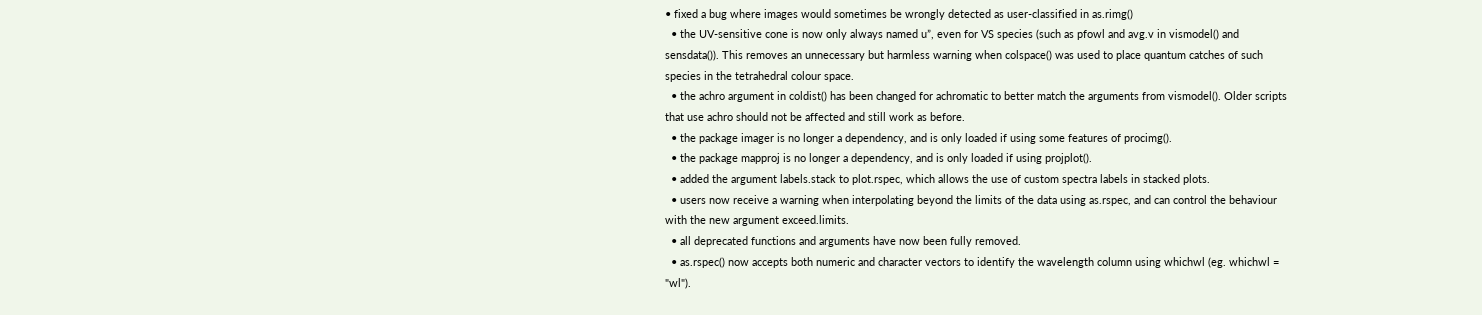• fixed a bug where images would sometimes be wrongly detected as user-classified in as.rimg()
  • the UV-sensitive cone is now only always named u”, even for VS species (such as pfowl and avg.v in vismodel() and sensdata()). This removes an unnecessary but harmless warning when colspace() was used to place quantum catches of such species in the tetrahedral colour space.
  • the achro argument in coldist() has been changed for achromatic to better match the arguments from vismodel(). Older scripts that use achro should not be affected and still work as before.
  • the package imager is no longer a dependency, and is only loaded if using some features of procimg().
  • the package mapproj is no longer a dependency, and is only loaded if using projplot().
  • added the argument labels.stack to plot.rspec, which allows the use of custom spectra labels in stacked plots.
  • users now receive a warning when interpolating beyond the limits of the data using as.rspec, and can control the behaviour with the new argument exceed.limits.
  • all deprecated functions and arguments have now been fully removed.
  • as.rspec() now accepts both numeric and character vectors to identify the wavelength column using whichwl (eg. whichwl = "wl").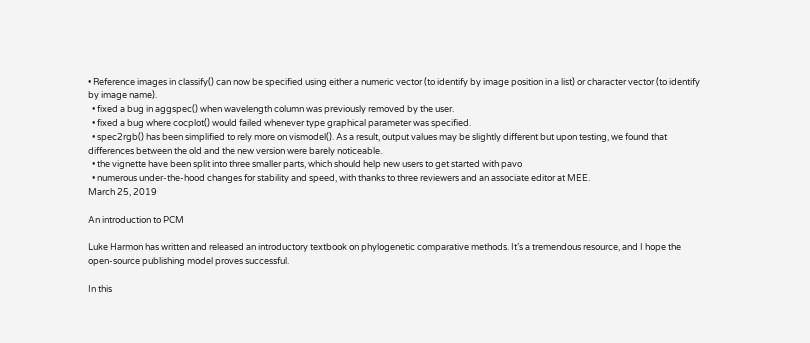• Reference images in classify() can now be specified using either a numeric vector (to identify by image position in a list) or character vector (to identify by image name).
  • fixed a bug in aggspec() when wavelength column was previously removed by the user.
  • fixed a bug where cocplot() would failed whenever type graphical parameter was specified.
  • spec2rgb() has been simplified to rely more on vismodel(). As a result, output values may be slightly different but upon testing, we found that differences between the old and the new version were barely noticeable.
  • the vignette have been split into three smaller parts, which should help new users to get started with pavo
  • numerous under-the-hood changes for stability and speed, with thanks to three reviewers and an associate editor at MEE.
March 25, 2019

An introduction to PCM

Luke Harmon has written and released an introductory textbook on phylogenetic comparative methods. It’s a tremendous resource, and I hope the open-source publishing model proves successful.

In this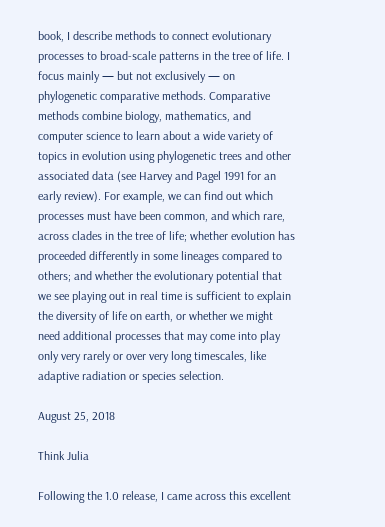book, I describe methods to connect evolutionary processes to broad-scale patterns in the tree of life. I focus mainly — but not exclusively — on phylogenetic comparative methods. Comparative methods combine biology, mathematics, and computer science to learn about a wide variety of topics in evolution using phylogenetic trees and other associated data (see Harvey and Pagel 1991 for an early review). For example, we can find out which processes must have been common, and which rare, across clades in the tree of life; whether evolution has proceeded differently in some lineages compared to others; and whether the evolutionary potential that we see playing out in real time is sufficient to explain the diversity of life on earth, or whether we might need additional processes that may come into play only very rarely or over very long timescales, like adaptive radiation or species selection.

August 25, 2018

Think Julia

Following the 1.0 release, I came across this excellent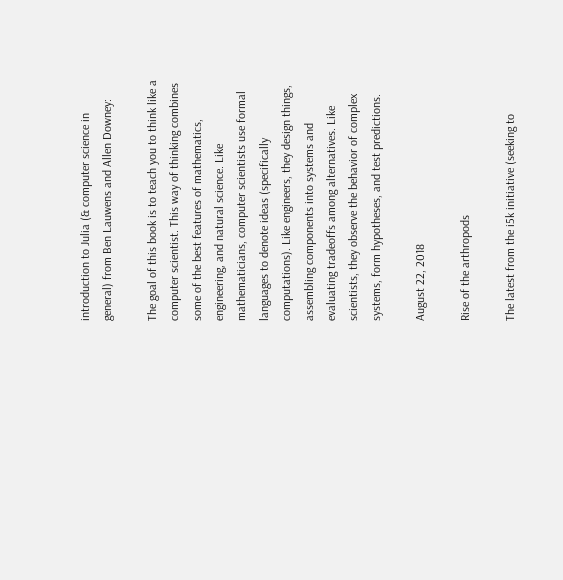introduction to Julia (& computer science in general) from Ben Lauwens and Allen Downey:

The goal of this book is to teach you to think like a computer scientist. This way of thinking combines some of the best features of mathematics, engineering, and natural science. Like mathematicians, computer scientists use formal languages to denote ideas (specifically computations). Like engineers, they design things, assembling components into systems and evaluating tradeoffs among alternatives. Like scientists, they observe the behavior of complex systems, form hypotheses, and test predictions.

August 22, 2018

Rise of the arthropods

The latest from the i5k initiative (seeking to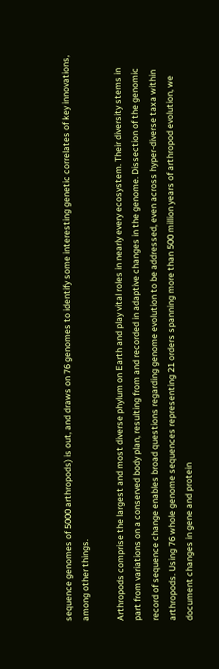sequence genomes of 5000 arthropods) is out, and draws on 76 genomes to identify some interesting genetic correlates of key innovations, among other things.

Arthropods comprise the largest and most diverse phylum on Earth and play vital roles in nearly every ecosystem. Their diversity stems in part from variations on a conserved body plan, resulting from and recorded in adaptive changes in the genome. Dissection of the genomic record of sequence change enables broad questions regarding genome evolution to be addressed, even across hyper-diverse taxa within arthropods. Using 76 whole genome sequences representing 21 orders spanning more than 500 million years of arthropod evolution, we document changes in gene and protein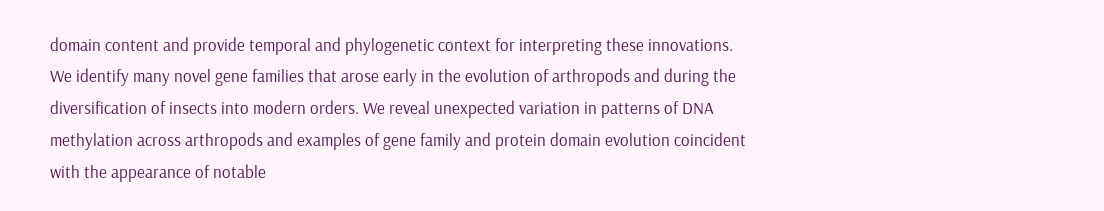domain content and provide temporal and phylogenetic context for interpreting these innovations. We identify many novel gene families that arose early in the evolution of arthropods and during the diversification of insects into modern orders. We reveal unexpected variation in patterns of DNA methylation across arthropods and examples of gene family and protein domain evolution coincident with the appearance of notable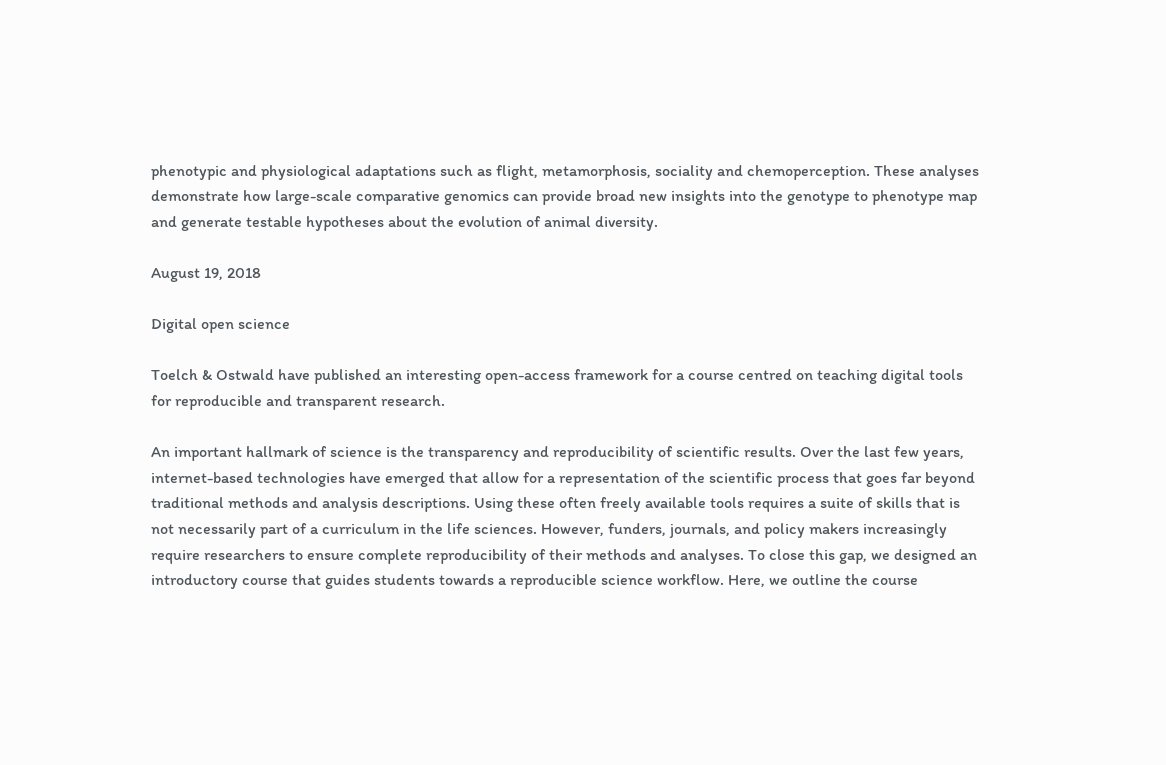phenotypic and physiological adaptations such as flight, metamorphosis, sociality and chemoperception. These analyses demonstrate how large-scale comparative genomics can provide broad new insights into the genotype to phenotype map and generate testable hypotheses about the evolution of animal diversity.

August 19, 2018

Digital open science

Toelch & Ostwald have published an interesting open-access framework for a course centred on teaching digital tools for reproducible and transparent research.

An important hallmark of science is the transparency and reproducibility of scientific results. Over the last few years, internet-based technologies have emerged that allow for a representation of the scientific process that goes far beyond traditional methods and analysis descriptions. Using these often freely available tools requires a suite of skills that is not necessarily part of a curriculum in the life sciences. However, funders, journals, and policy makers increasingly require researchers to ensure complete reproducibility of their methods and analyses. To close this gap, we designed an introductory course that guides students towards a reproducible science workflow. Here, we outline the course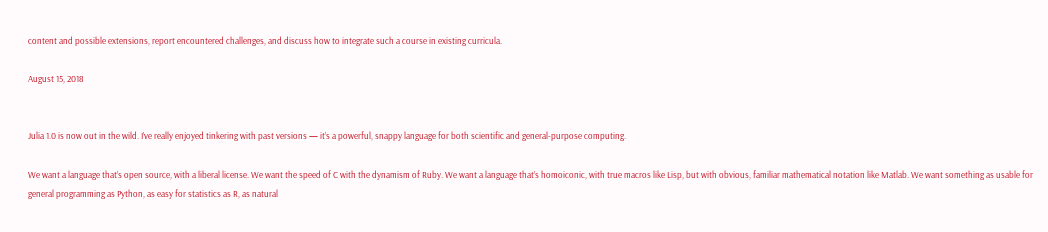content and possible extensions, report encountered challenges, and discuss how to integrate such a course in existing curricula.

August 15, 2018


Julia 1.0 is now out in the wild. I’ve really enjoyed tinkering with past versions — it’s a powerful, snappy language for both scientific and general-purpose computing.

We want a language that’s open source, with a liberal license. We want the speed of C with the dynamism of Ruby. We want a language that’s homoiconic, with true macros like Lisp, but with obvious, familiar mathematical notation like Matlab. We want something as usable for general programming as Python, as easy for statistics as R, as natural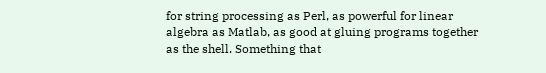for string processing as Perl, as powerful for linear algebra as Matlab, as good at gluing programs together as the shell. Something that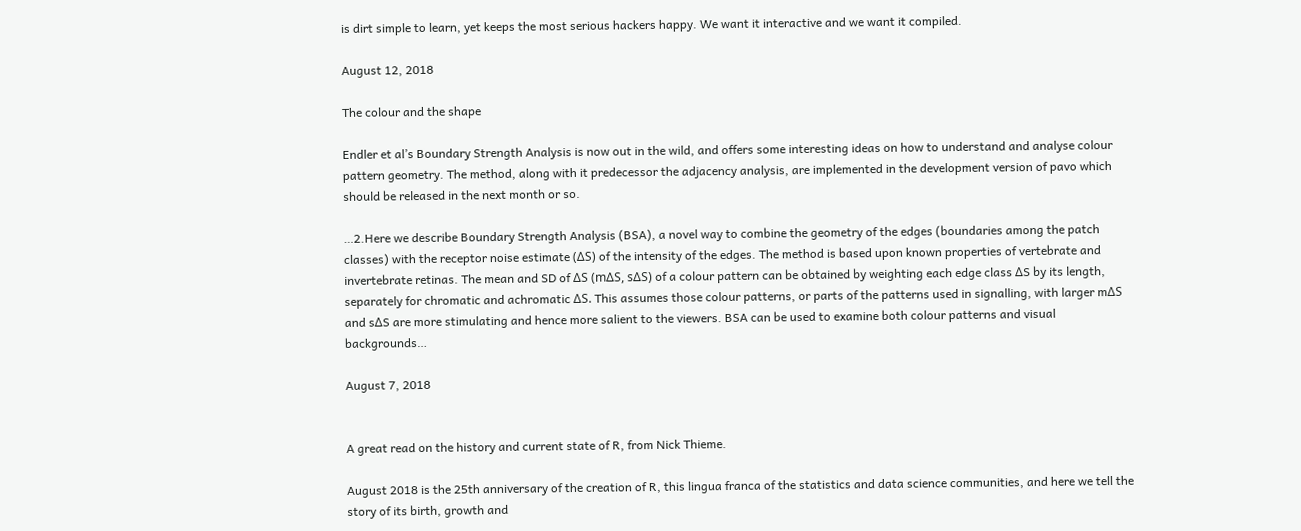is dirt simple to learn, yet keeps the most serious hackers happy. We want it interactive and we want it compiled.

August 12, 2018

The colour and the shape

Endler et al’s Boundary Strength Analysis is now out in the wild, and offers some interesting ideas on how to understand and analyse colour pattern geometry. The method, along with it predecessor the adjacency analysis, are implemented in the development version of pavo which should be released in the next month or so.

…2.Here we describe Boundary Strength Analysis (BSA), a novel way to combine the geometry of the edges (boundaries among the patch classes) with the receptor noise estimate (ΔS) of the intensity of the edges. The method is based upon known properties of vertebrate and invertebrate retinas. The mean and SD of ΔS (mΔS, sΔS) of a colour pattern can be obtained by weighting each edge class ΔS by its length, separately for chromatic and achromatic ΔS. This assumes those colour patterns, or parts of the patterns used in signalling, with larger mΔS and sΔS are more stimulating and hence more salient to the viewers. BSA can be used to examine both colour patterns and visual backgrounds…

August 7, 2018


A great read on the history and current state of R, from Nick Thieme.

August 2018 is the 25th anniversary of the creation of R, this lingua franca of the statistics and data science communities, and here we tell the story of its birth, growth and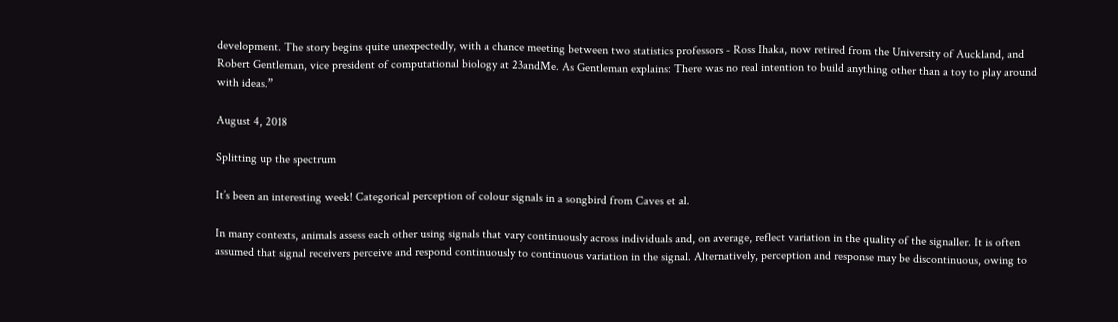development. The story begins quite unexpectedly, with a chance meeting between two statistics professors ‐ Ross Ihaka, now retired from the University of Auckland, and Robert Gentleman, vice president of computational biology at 23andMe. As Gentleman explains: There was no real intention to build anything other than a toy to play around with ideas.”

August 4, 2018

Splitting up the spectrum

It’s been an interesting week! Categorical perception of colour signals in a songbird from Caves et al.

In many contexts, animals assess each other using signals that vary continuously across individuals and, on average, reflect variation in the quality of the signaller. It is often assumed that signal receivers perceive and respond continuously to continuous variation in the signal. Alternatively, perception and response may be discontinuous, owing to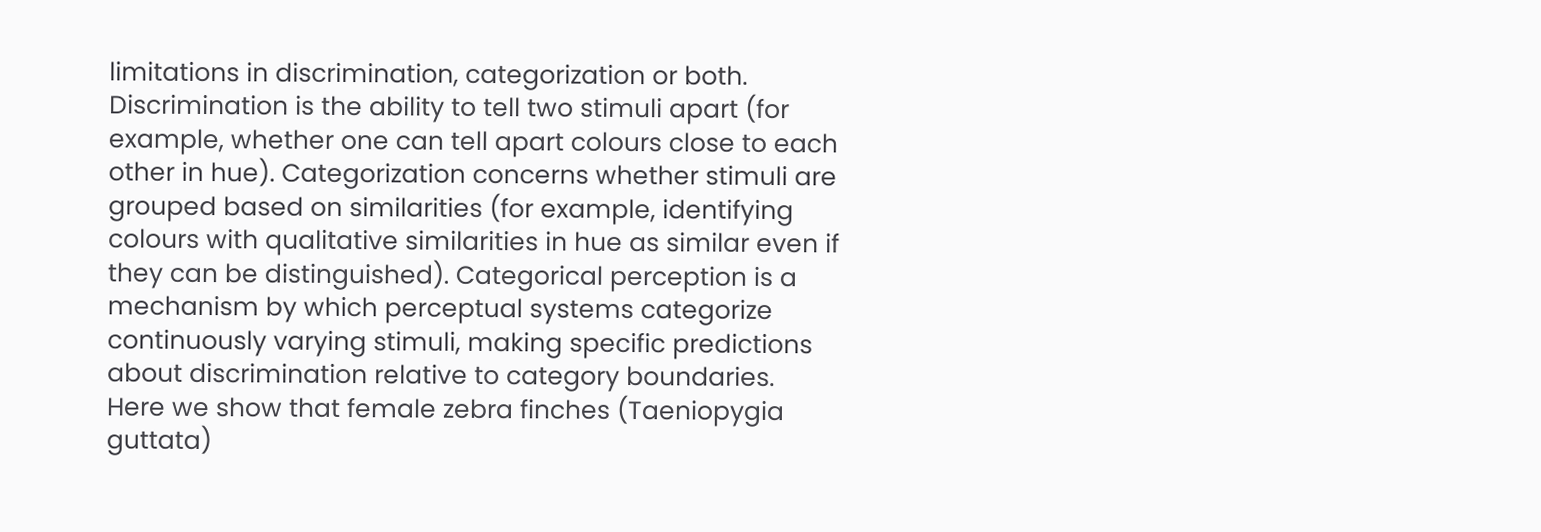limitations in discrimination, categorization or both. Discrimination is the ability to tell two stimuli apart (for example, whether one can tell apart colours close to each other in hue). Categorization concerns whether stimuli are grouped based on similarities (for example, identifying colours with qualitative similarities in hue as similar even if they can be distinguished). Categorical perception is a mechanism by which perceptual systems categorize continuously varying stimuli, making specific predictions about discrimination relative to category boundaries. Here we show that female zebra finches (Taeniopygia guttata)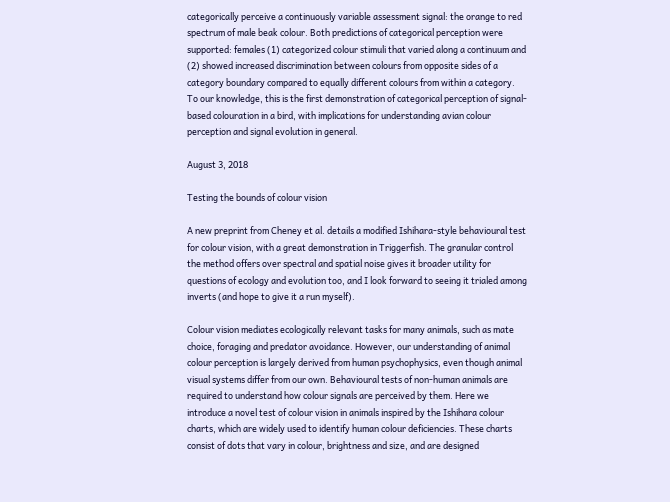categorically perceive a continuously variable assessment signal: the orange to red spectrum of male beak colour. Both predictions of categorical perception were supported: females (1) categorized colour stimuli that varied along a continuum and (2) showed increased discrimination between colours from opposite sides of a category boundary compared to equally different colours from within a category. To our knowledge, this is the first demonstration of categorical perception of signal-based colouration in a bird, with implications for understanding avian colour perception and signal evolution in general.

August 3, 2018

Testing the bounds of colour vision

A new preprint from Cheney et al. details a modified Ishihara-style behavioural test for colour vision, with a great demonstration in Triggerfish. The granular control the method offers over spectral and spatial noise gives it broader utility for questions of ecology and evolution too, and I look forward to seeing it trialed among inverts (and hope to give it a run myself).

Colour vision mediates ecologically relevant tasks for many animals, such as mate choice, foraging and predator avoidance. However, our understanding of animal colour perception is largely derived from human psychophysics, even though animal visual systems differ from our own. Behavioural tests of non-human animals are required to understand how colour signals are perceived by them. Here we introduce a novel test of colour vision in animals inspired by the Ishihara colour charts, which are widely used to identify human colour deficiencies. These charts consist of dots that vary in colour, brightness and size, and are designed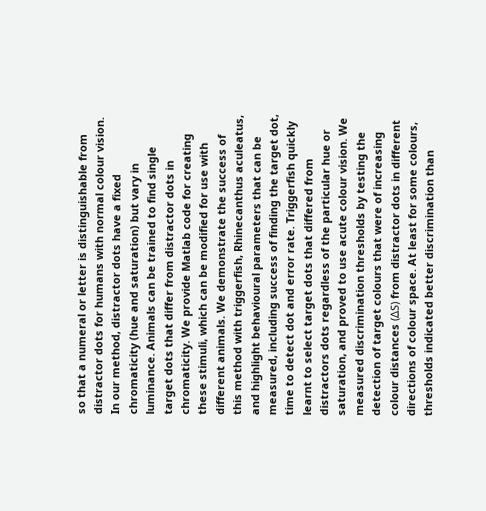so that a numeral or letter is distinguishable from distractor dots for humans with normal colour vision. In our method, distractor dots have a fixed chromaticity (hue and saturation) but vary in luminance. Animals can be trained to find single target dots that differ from distractor dots in chromaticity. We provide Matlab code for creating these stimuli, which can be modified for use with different animals. We demonstrate the success of this method with triggerfish, Rhinecanthus aculeatus, and highlight behavioural parameters that can be measured, including success of finding the target dot, time to detect dot and error rate. Triggerfish quickly learnt to select target dots that differed from distractors dots regardless of the particular hue or saturation, and proved to use acute colour vision. We measured discrimination thresholds by testing the detection of target colours that were of increasing colour distances (ΔS) from distractor dots in different directions of colour space. At least for some colours, thresholds indicated better discrimination than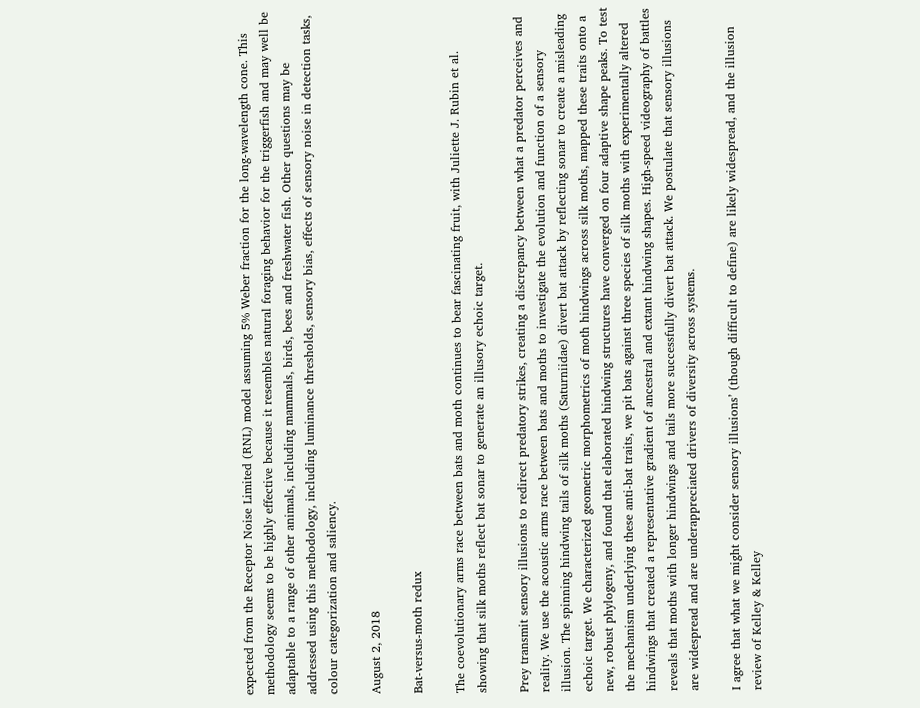expected from the Receptor Noise Limited (RNL) model assuming 5% Weber fraction for the long-wavelength cone. This methodology seems to be highly effective because it resembles natural foraging behavior for the triggerfish and may well be adaptable to a range of other animals, including mammals, birds, bees and freshwater fish. Other questions may be addressed using this methodology, including luminance thresholds, sensory bias, effects of sensory noise in detection tasks, colour categorization and saliency.

August 2, 2018

Bat-versus-moth redux

The coevolutionary arms race between bats and moth continues to bear fascinating fruit, with Juliette J. Rubin et al. showing that silk moths reflect bat sonar to generate an illusory echoic target.

Prey transmit sensory illusions to redirect predatory strikes, creating a discrepancy between what a predator perceives and reality. We use the acoustic arms race between bats and moths to investigate the evolution and function of a sensory illusion. The spinning hindwing tails of silk moths (Saturniidae) divert bat attack by reflecting sonar to create a misleading echoic target. We characterized geometric morphometrics of moth hindwings across silk moths, mapped these traits onto a new, robust phylogeny, and found that elaborated hindwing structures have converged on four adaptive shape peaks. To test the mechanism underlying these anti-bat traits, we pit bats against three species of silk moths with experimentally altered hindwings that created a representative gradient of ancestral and extant hindwing shapes. High-speed videography of battles reveals that moths with longer hindwings and tails more successfully divert bat attack. We postulate that sensory illusions are widespread and are underappreciated drivers of diversity across systems.

I agree that what we might consider sensory illusions’ (though difficult to define) are likely widespread, and the illusion review of Kelley & Kelley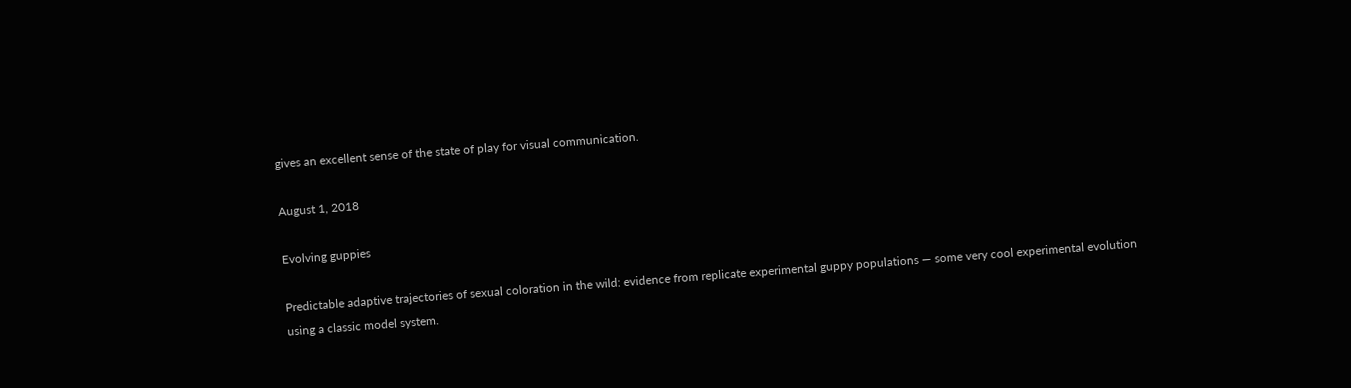gives an excellent sense of the state of play for visual communication.

August 1, 2018

Evolving guppies

Predictable adaptive trajectories of sexual coloration in the wild: evidence from replicate experimental guppy populations — some very cool experimental evolution using a classic model system.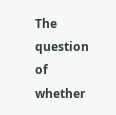The question of whether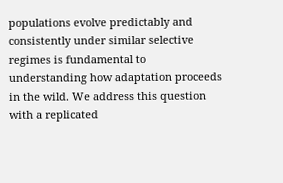populations evolve predictably and consistently under similar selective regimes is fundamental to understanding how adaptation proceeds in the wild. We address this question with a replicated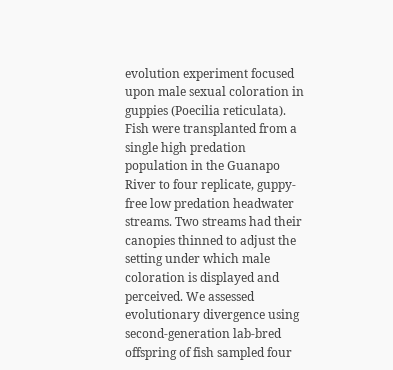evolution experiment focused upon male sexual coloration in guppies (Poecilia reticulata). Fish were transplanted from a single high predation population in the Guanapo River to four replicate, guppy-free low predation headwater streams. Two streams had their canopies thinned to adjust the setting under which male coloration is displayed and perceived. We assessed evolutionary divergence using second-generation lab-bred offspring of fish sampled four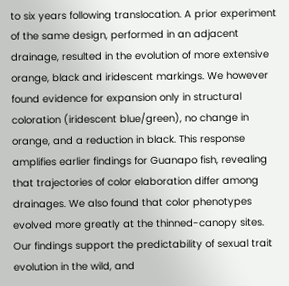to six years following translocation. A prior experiment of the same design, performed in an adjacent drainage, resulted in the evolution of more extensive orange, black and iridescent markings. We however found evidence for expansion only in structural coloration (iridescent blue/green), no change in orange, and a reduction in black. This response amplifies earlier findings for Guanapo fish, revealing that trajectories of color elaboration differ among drainages. We also found that color phenotypes evolved more greatly at the thinned-canopy sites. Our findings support the predictability of sexual trait evolution in the wild, and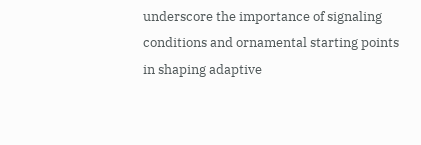underscore the importance of signaling conditions and ornamental starting points in shaping adaptive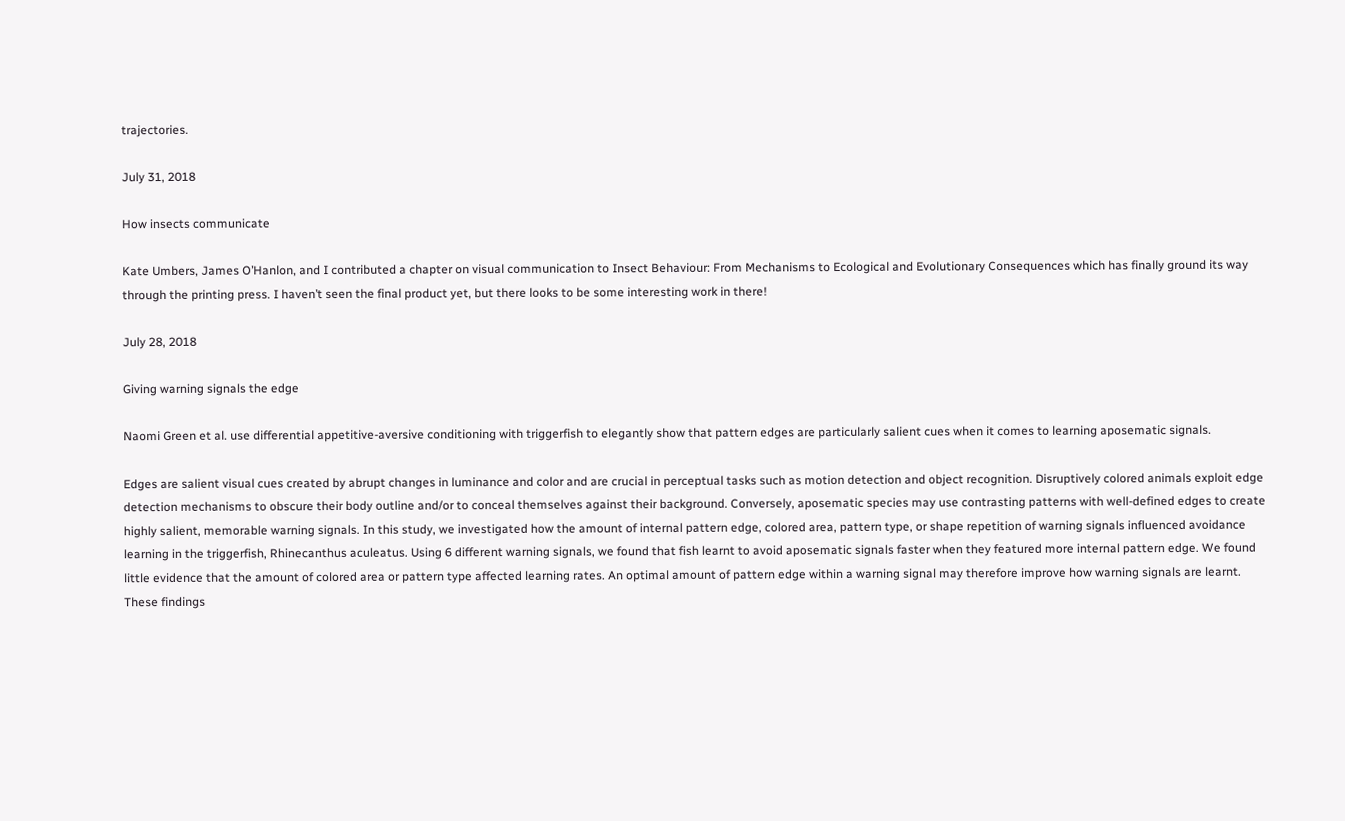trajectories.

July 31, 2018

How insects communicate

Kate Umbers, James O’Hanlon, and I contributed a chapter on visual communication to Insect Behaviour: From Mechanisms to Ecological and Evolutionary Consequences which has finally ground its way through the printing press. I haven’t seen the final product yet, but there looks to be some interesting work in there!

July 28, 2018

Giving warning signals the edge

Naomi Green et al. use differential appetitive-aversive conditioning with triggerfish to elegantly show that pattern edges are particularly salient cues when it comes to learning aposematic signals.

Edges are salient visual cues created by abrupt changes in luminance and color and are crucial in perceptual tasks such as motion detection and object recognition. Disruptively colored animals exploit edge detection mechanisms to obscure their body outline and/or to conceal themselves against their background. Conversely, aposematic species may use contrasting patterns with well-defined edges to create highly salient, memorable warning signals. In this study, we investigated how the amount of internal pattern edge, colored area, pattern type, or shape repetition of warning signals influenced avoidance learning in the triggerfish, Rhinecanthus aculeatus. Using 6 different warning signals, we found that fish learnt to avoid aposematic signals faster when they featured more internal pattern edge. We found little evidence that the amount of colored area or pattern type affected learning rates. An optimal amount of pattern edge within a warning signal may therefore improve how warning signals are learnt. These findings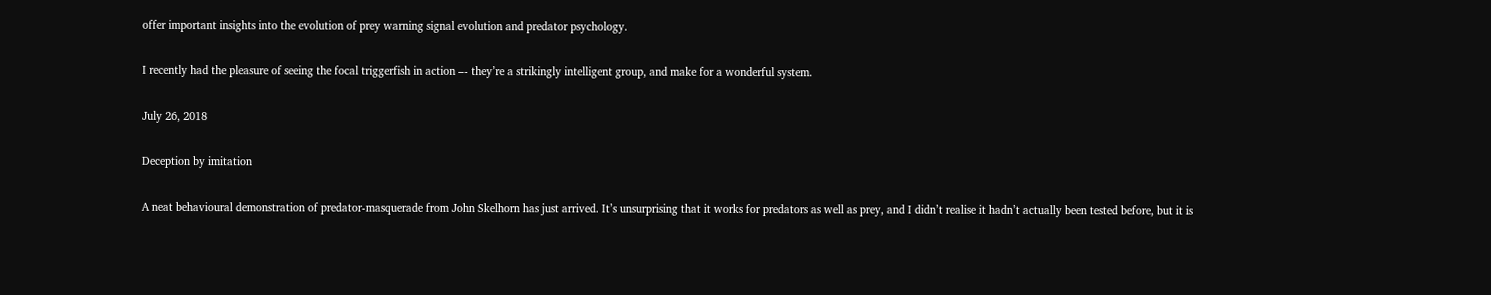offer important insights into the evolution of prey warning signal evolution and predator psychology.

I recently had the pleasure of seeing the focal triggerfish in action –- they’re a strikingly intelligent group, and make for a wonderful system.

July 26, 2018

Deception by imitation

A neat behavioural demonstration of predator-masquerade from John Skelhorn has just arrived. It’s unsurprising that it works for predators as well as prey, and I didn’t realise it hadn’t actually been tested before, but it is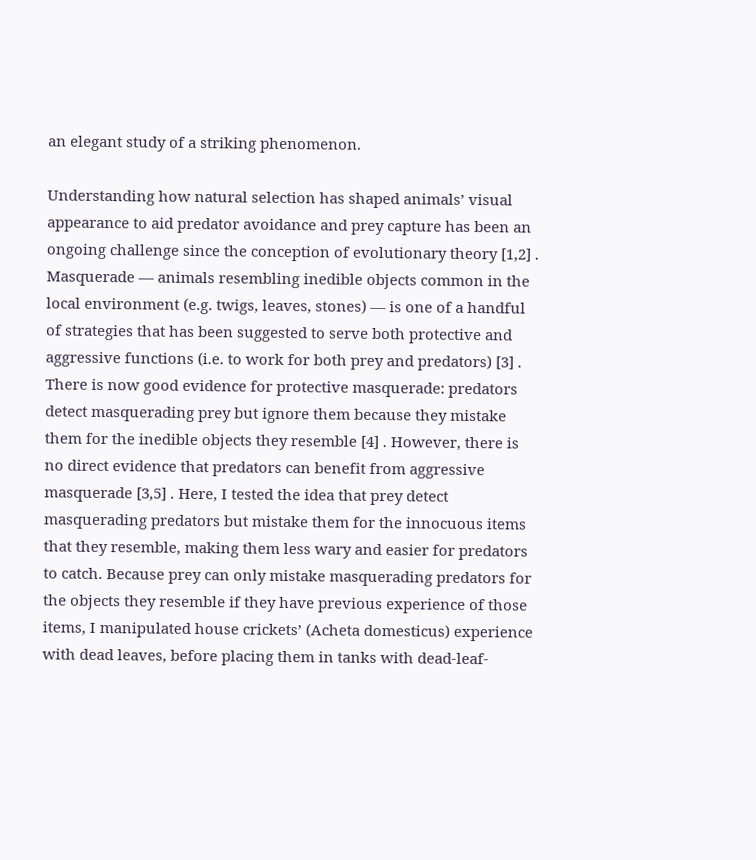an elegant study of a striking phenomenon.

Understanding how natural selection has shaped animals’ visual appearance to aid predator avoidance and prey capture has been an ongoing challenge since the conception of evolutionary theory [1,2] . Masquerade — animals resembling inedible objects common in the local environment (e.g. twigs, leaves, stones) — is one of a handful of strategies that has been suggested to serve both protective and aggressive functions (i.e. to work for both prey and predators) [3] . There is now good evidence for protective masquerade: predators detect masquerading prey but ignore them because they mistake them for the inedible objects they resemble [4] . However, there is no direct evidence that predators can benefit from aggressive masquerade [3,5] . Here, I tested the idea that prey detect masquerading predators but mistake them for the innocuous items that they resemble, making them less wary and easier for predators to catch. Because prey can only mistake masquerading predators for the objects they resemble if they have previous experience of those items, I manipulated house crickets’ (Acheta domesticus) experience with dead leaves, before placing them in tanks with dead-leaf-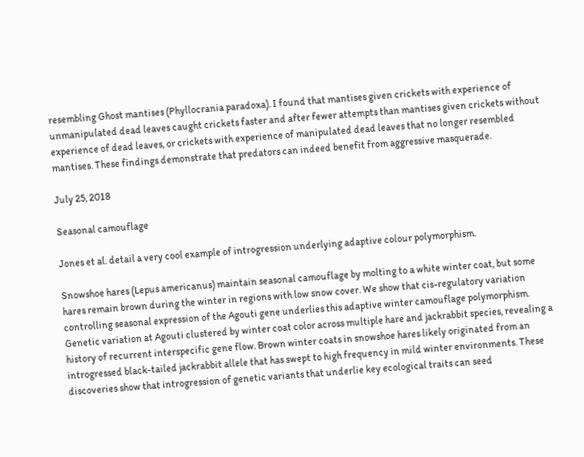resembling Ghost mantises (Phyllocrania paradoxa). I found that mantises given crickets with experience of unmanipulated dead leaves caught crickets faster and after fewer attempts than mantises given crickets without experience of dead leaves, or crickets with experience of manipulated dead leaves that no longer resembled mantises. These findings demonstrate that predators can indeed benefit from aggressive masquerade.

July 25, 2018

Seasonal camouflage

Jones et al. detail a very cool example of introgression underlying adaptive colour polymorphism.

Snowshoe hares (Lepus americanus) maintain seasonal camouflage by molting to a white winter coat, but some hares remain brown during the winter in regions with low snow cover. We show that cis-regulatory variation controlling seasonal expression of the Agouti gene underlies this adaptive winter camouflage polymorphism. Genetic variation at Agouti clustered by winter coat color across multiple hare and jackrabbit species, revealing a history of recurrent interspecific gene flow. Brown winter coats in snowshoe hares likely originated from an introgressed black-tailed jackrabbit allele that has swept to high frequency in mild winter environments. These discoveries show that introgression of genetic variants that underlie key ecological traits can seed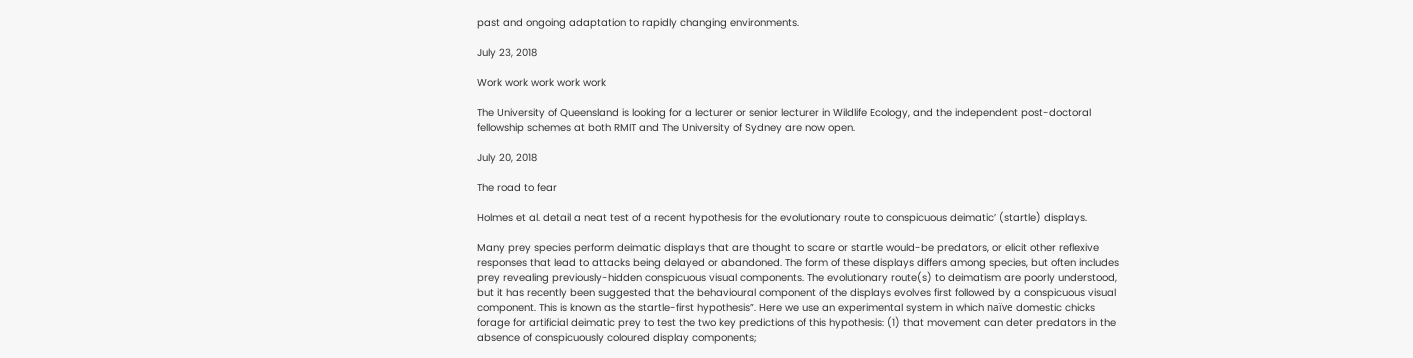past and ongoing adaptation to rapidly changing environments.

July 23, 2018

Work work work work work

The University of Queensland is looking for a lecturer or senior lecturer in Wildlife Ecology, and the independent post-doctoral fellowship schemes at both RMIT and The University of Sydney are now open.

July 20, 2018

The road to fear

Holmes et al. detail a neat test of a recent hypothesis for the evolutionary route to conspicuous deimatic’ (startle) displays.

Many prey species perform deimatic displays that are thought to scare or startle would-be predators, or elicit other reflexive responses that lead to attacks being delayed or abandoned. The form of these displays differs among species, but often includes prey revealing previously-hidden conspicuous visual components. The evolutionary route(s) to deimatism are poorly understood, but it has recently been suggested that the behavioural component of the displays evolves first followed by a conspicuous visual component. This is known as the startle-first hypothesis”. Here we use an experimental system in which naïve domestic chicks forage for artificial deimatic prey to test the two key predictions of this hypothesis: (1) that movement can deter predators in the absence of conspicuously coloured display components;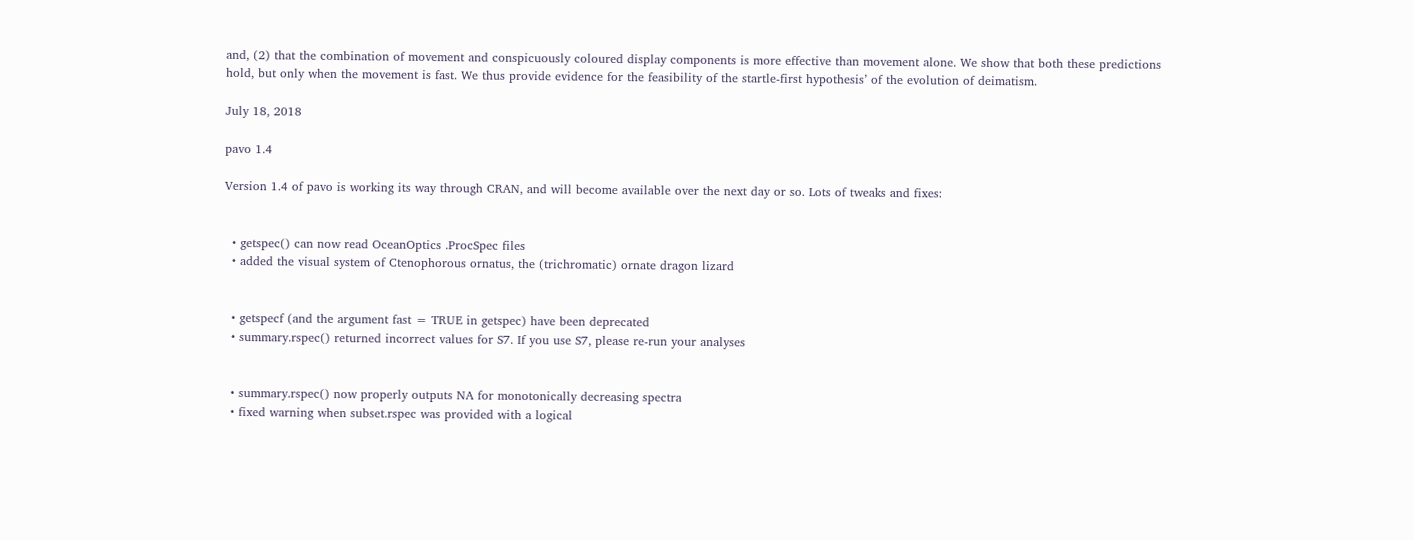and, (2) that the combination of movement and conspicuously coloured display components is more effective than movement alone. We show that both these predictions hold, but only when the movement is fast. We thus provide evidence for the feasibility of the startle-first hypothesis’ of the evolution of deimatism.

July 18, 2018

pavo 1.4

Version 1.4 of pavo is working its way through CRAN, and will become available over the next day or so. Lots of tweaks and fixes:


  • getspec() can now read OceanOptics .ProcSpec files
  • added the visual system of Ctenophorous ornatus, the (trichromatic) ornate dragon lizard


  • getspecf (and the argument fast = TRUE in getspec) have been deprecated
  • summary.rspec() returned incorrect values for S7. If you use S7, please re-run your analyses


  • summary.rspec() now properly outputs NA for monotonically decreasing spectra
  • fixed warning when subset.rspec was provided with a logical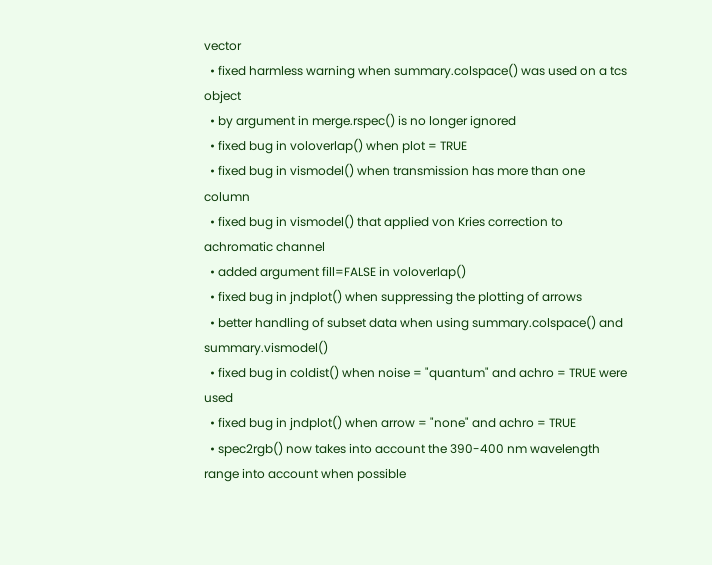vector
  • fixed harmless warning when summary.colspace() was used on a tcs object
  • by argument in merge.rspec() is no longer ignored
  • fixed bug in voloverlap() when plot = TRUE
  • fixed bug in vismodel() when transmission has more than one column
  • fixed bug in vismodel() that applied von Kries correction to achromatic channel
  • added argument fill=FALSE in voloverlap()
  • fixed bug in jndplot() when suppressing the plotting of arrows
  • better handling of subset data when using summary.colspace() and summary.vismodel()
  • fixed bug in coldist() when noise = "quantum" and achro = TRUE were used
  • fixed bug in jndplot() when arrow = "none" and achro = TRUE
  • spec2rgb() now takes into account the 390-400 nm wavelength range into account when possible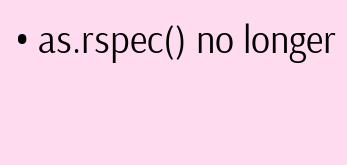• as.rspec() no longer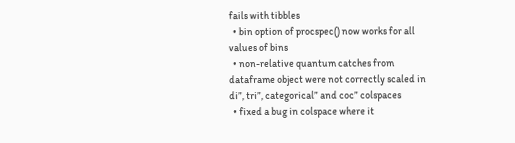fails with tibbles
  • bin option of procspec() now works for all values of bins
  • non-relative quantum catches from dataframe object were not correctly scaled in di”, tri”, categorical” and coc” colspaces
  • fixed a bug in colspace where it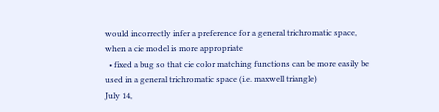would incorrectly infer a preference for a general trichromatic space, when a cie model is more appropriate
  • fixed a bug so that cie color matching functions can be more easily be used in a general trichromatic space (i.e. maxwell triangle)
July 14,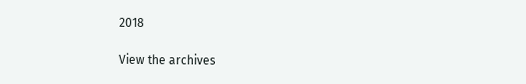2018

View the archives